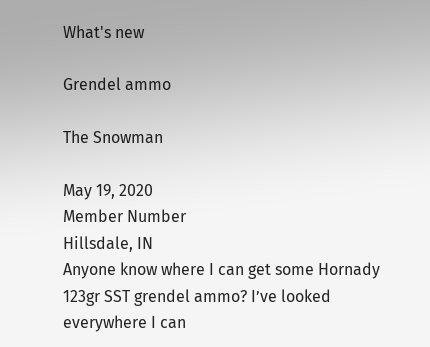What's new

Grendel ammo

The Snowman

May 19, 2020
Member Number
Hillsdale, IN
Anyone know where I can get some Hornady 123gr SST grendel ammo? I’ve looked everywhere I can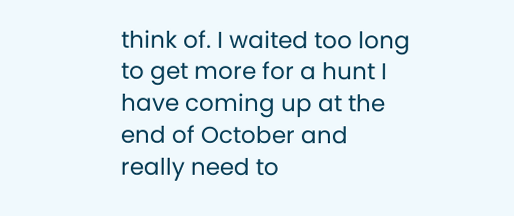think of. I waited too long to get more for a hunt I have coming up at the end of October and really need to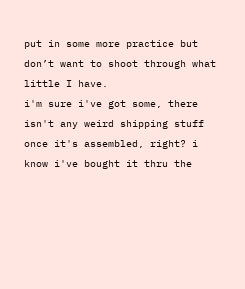put in some more practice but don’t want to shoot through what little I have.
i'm sure i've got some, there isn't any weird shipping stuff once it's assembled, right? i know i've bought it thru the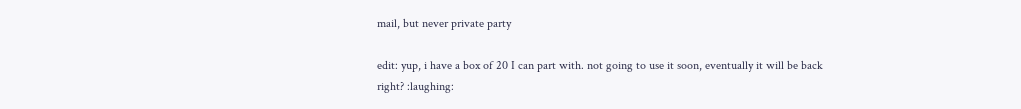mail, but never private party

edit: yup, i have a box of 20 I can part with. not going to use it soon, eventually it will be back right? :laughing: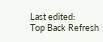Last edited:
Top Back Refresh